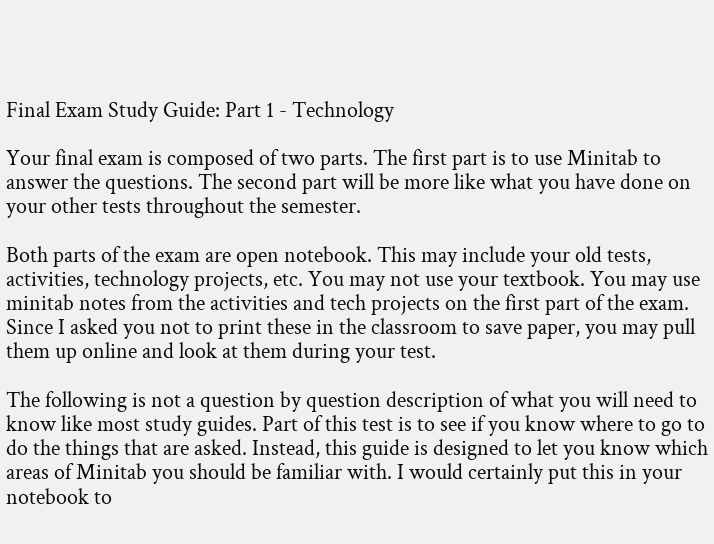Final Exam Study Guide: Part 1 - Technology

Your final exam is composed of two parts. The first part is to use Minitab to answer the questions. The second part will be more like what you have done on your other tests throughout the semester.

Both parts of the exam are open notebook. This may include your old tests, activities, technology projects, etc. You may not use your textbook. You may use minitab notes from the activities and tech projects on the first part of the exam. Since I asked you not to print these in the classroom to save paper, you may pull them up online and look at them during your test.

The following is not a question by question description of what you will need to know like most study guides. Part of this test is to see if you know where to go to do the things that are asked. Instead, this guide is designed to let you know which areas of Minitab you should be familiar with. I would certainly put this in your notebook to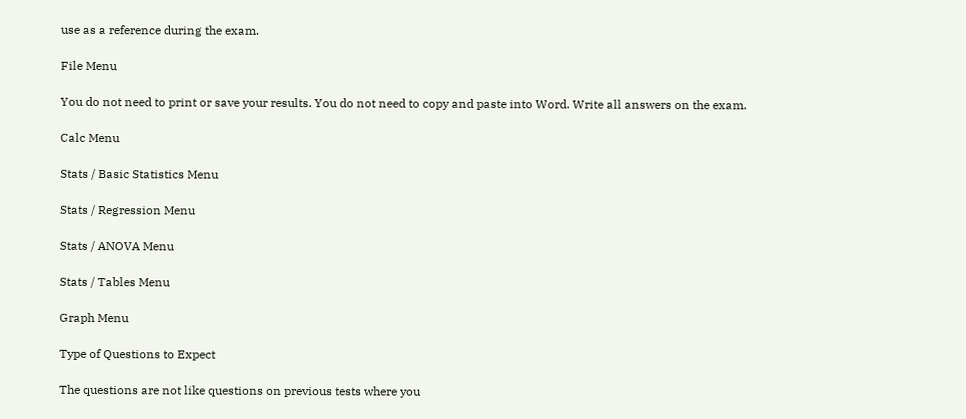use as a reference during the exam.

File Menu

You do not need to print or save your results. You do not need to copy and paste into Word. Write all answers on the exam.

Calc Menu

Stats / Basic Statistics Menu

Stats / Regression Menu

Stats / ANOVA Menu

Stats / Tables Menu

Graph Menu

Type of Questions to Expect

The questions are not like questions on previous tests where you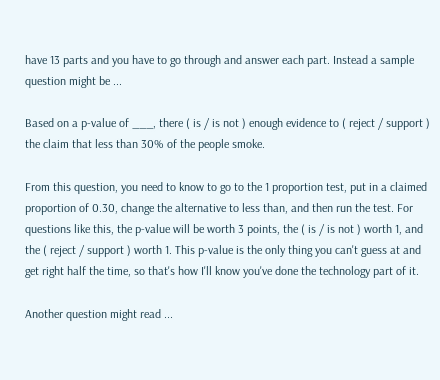have 13 parts and you have to go through and answer each part. Instead a sample question might be ...

Based on a p-value of ___, there ( is / is not ) enough evidence to ( reject / support ) the claim that less than 30% of the people smoke.

From this question, you need to know to go to the 1 proportion test, put in a claimed proportion of 0.30, change the alternative to less than, and then run the test. For questions like this, the p-value will be worth 3 points, the ( is / is not ) worth 1, and the ( reject / support ) worth 1. This p-value is the only thing you can't guess at and get right half the time, so that's how I'll know you've done the technology part of it.

Another question might read ...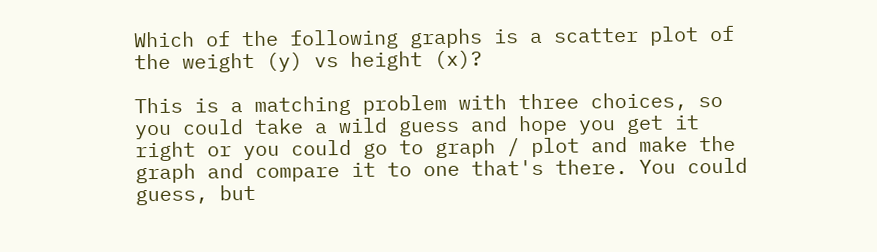Which of the following graphs is a scatter plot of the weight (y) vs height (x)?

This is a matching problem with three choices, so you could take a wild guess and hope you get it right or you could go to graph / plot and make the graph and compare it to one that's there. You could guess, but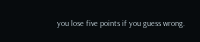you lose five points if you guess wrong.